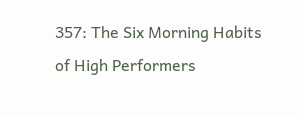357: The Six Morning Habits of High Performers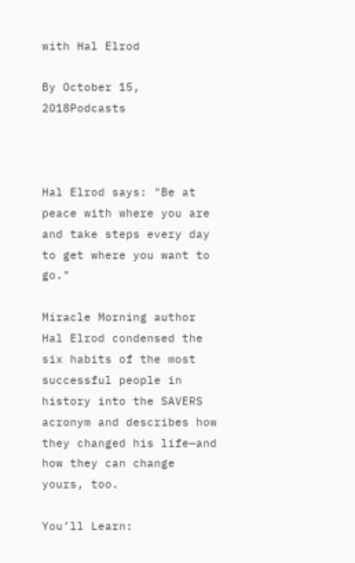with Hal Elrod

By October 15, 2018Podcasts



Hal Elrod says: "Be at peace with where you are and take steps every day to get where you want to go."

Miracle Morning author Hal Elrod condensed the six habits of the most successful people in history into the SAVERS acronym and describes how they changed his life—and how they can change yours, too.

You’ll Learn: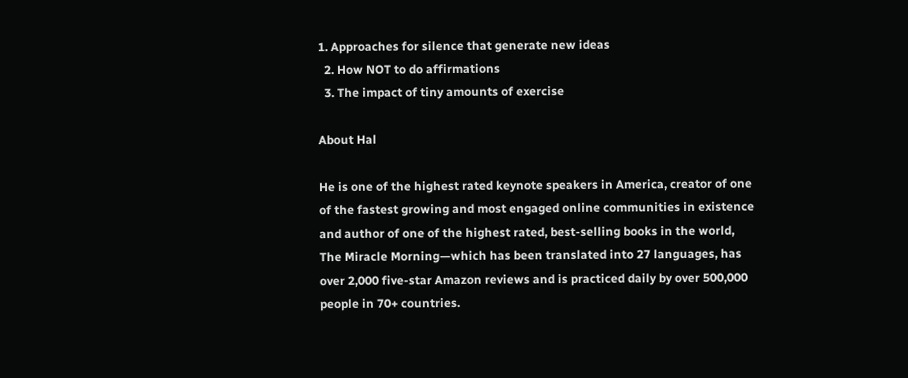1. Approaches for silence that generate new ideas
  2. How NOT to do affirmations
  3. The impact of tiny amounts of exercise

About Hal

He is one of the highest rated keynote speakers in America, creator of one of the fastest growing and most engaged online communities in existence and author of one of the highest rated, best-selling books in the world, The Miracle Morning—which has been translated into 27 languages, has over 2,000 five-star Amazon reviews and is practiced daily by over 500,000 people in 70+ countries.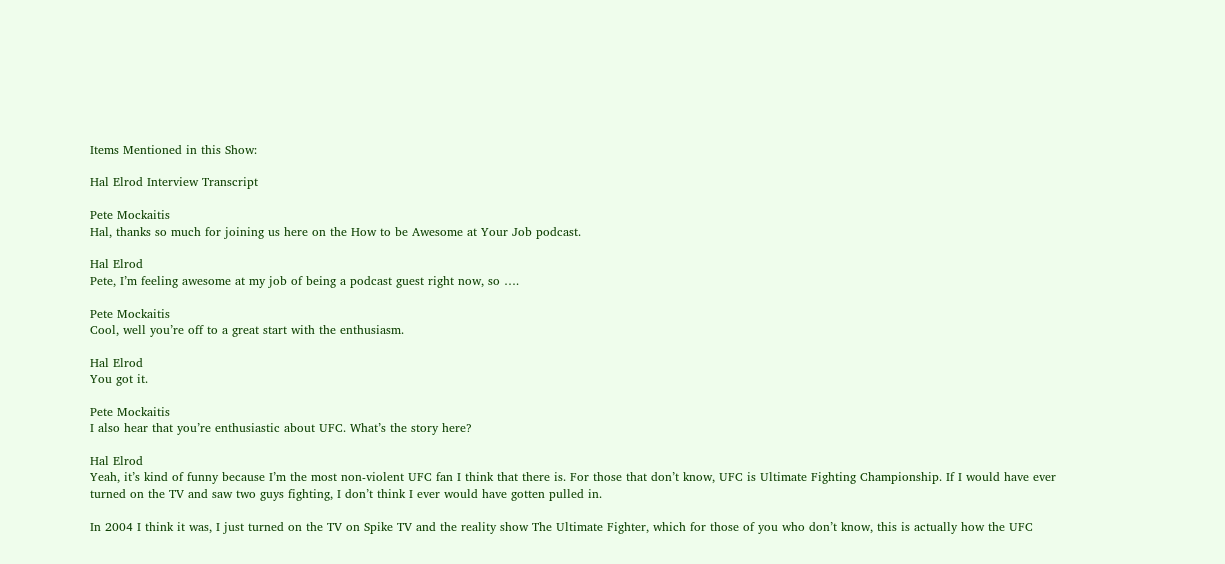Items Mentioned in this Show:

Hal Elrod Interview Transcript

Pete Mockaitis
Hal, thanks so much for joining us here on the How to be Awesome at Your Job podcast.

Hal Elrod
Pete, I’m feeling awesome at my job of being a podcast guest right now, so ….

Pete Mockaitis
Cool, well you’re off to a great start with the enthusiasm.

Hal Elrod
You got it.

Pete Mockaitis
I also hear that you’re enthusiastic about UFC. What’s the story here?

Hal Elrod
Yeah, it’s kind of funny because I’m the most non-violent UFC fan I think that there is. For those that don’t know, UFC is Ultimate Fighting Championship. If I would have ever turned on the TV and saw two guys fighting, I don’t think I ever would have gotten pulled in.

In 2004 I think it was, I just turned on the TV on Spike TV and the reality show The Ultimate Fighter, which for those of you who don’t know, this is actually how the UFC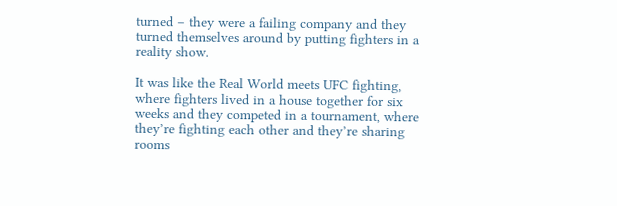turned – they were a failing company and they turned themselves around by putting fighters in a reality show.

It was like the Real World meets UFC fighting, where fighters lived in a house together for six weeks and they competed in a tournament, where they’re fighting each other and they’re sharing rooms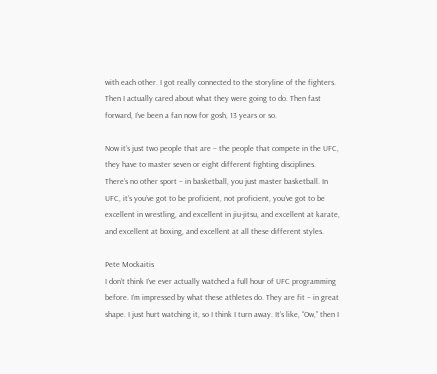with each other. I got really connected to the storyline of the fighters. Then I actually cared about what they were going to do. Then fast forward, I’ve been a fan now for gosh, 13 years or so.

Now it’s just two people that are – the people that compete in the UFC, they have to master seven or eight different fighting disciplines. There’s no other sport – in basketball, you just master basketball. In UFC, it’s you’ve got to be proficient, not proficient, you’ve got to be excellent in wrestling, and excellent in jiu-jitsu, and excellent at karate, and excellent at boxing, and excellent at all these different styles.

Pete Mockaitis
I don’t think I’ve ever actually watched a full hour of UFC programming before. I’m impressed by what these athletes do. They are fit – in great shape. I just hurt watching it, so I think I turn away. It’s like, “Ow,” then I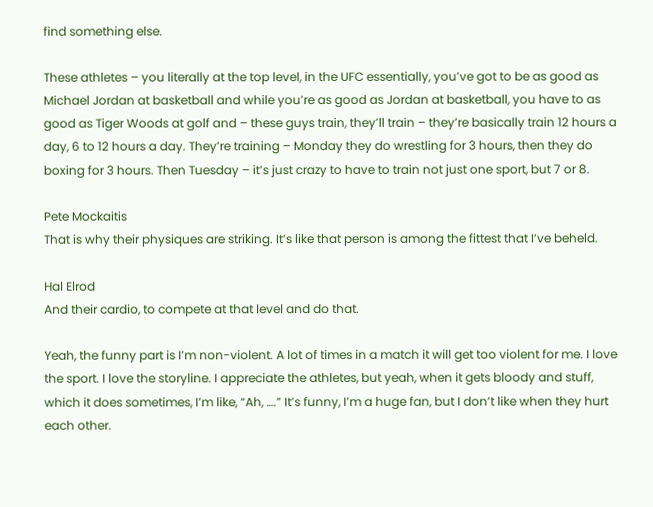find something else.

These athletes – you literally at the top level, in the UFC essentially, you’ve got to be as good as Michael Jordan at basketball and while you’re as good as Jordan at basketball, you have to as good as Tiger Woods at golf and – these guys train, they’ll train – they’re basically train 12 hours a day, 6 to 12 hours a day. They’re training – Monday they do wrestling for 3 hours, then they do boxing for 3 hours. Then Tuesday – it’s just crazy to have to train not just one sport, but 7 or 8.

Pete Mockaitis
That is why their physiques are striking. It’s like that person is among the fittest that I’ve beheld.

Hal Elrod
And their cardio, to compete at that level and do that.

Yeah, the funny part is I’m non-violent. A lot of times in a match it will get too violent for me. I love the sport. I love the storyline. I appreciate the athletes, but yeah, when it gets bloody and stuff, which it does sometimes, I’m like, “Ah, ….” It’s funny, I’m a huge fan, but I don’t like when they hurt each other.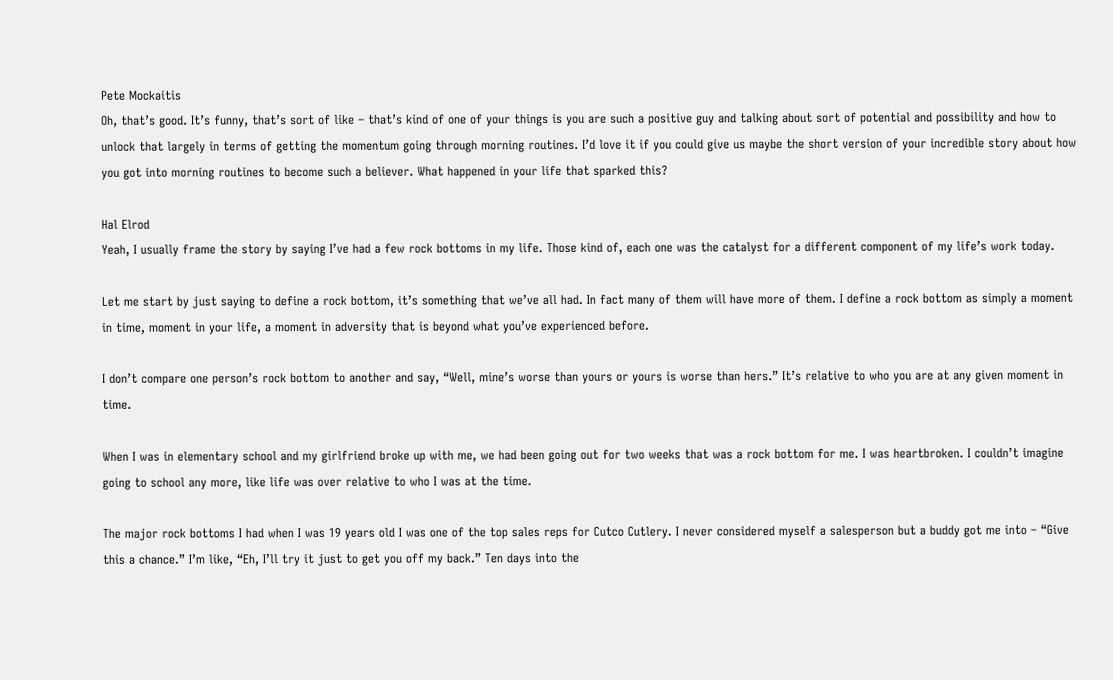Pete Mockaitis
Oh, that’s good. It’s funny, that’s sort of like – that’s kind of one of your things is you are such a positive guy and talking about sort of potential and possibility and how to unlock that largely in terms of getting the momentum going through morning routines. I’d love it if you could give us maybe the short version of your incredible story about how you got into morning routines to become such a believer. What happened in your life that sparked this?

Hal Elrod
Yeah, I usually frame the story by saying I’ve had a few rock bottoms in my life. Those kind of, each one was the catalyst for a different component of my life’s work today.

Let me start by just saying to define a rock bottom, it’s something that we’ve all had. In fact many of them will have more of them. I define a rock bottom as simply a moment in time, moment in your life, a moment in adversity that is beyond what you’ve experienced before.

I don’t compare one person’s rock bottom to another and say, “Well, mine’s worse than yours or yours is worse than hers.” It’s relative to who you are at any given moment in time.

When I was in elementary school and my girlfriend broke up with me, we had been going out for two weeks that was a rock bottom for me. I was heartbroken. I couldn’t imagine going to school any more, like life was over relative to who I was at the time.

The major rock bottoms I had when I was 19 years old I was one of the top sales reps for Cutco Cutlery. I never considered myself a salesperson but a buddy got me into – “Give this a chance.” I’m like, “Eh, I’ll try it just to get you off my back.” Ten days into the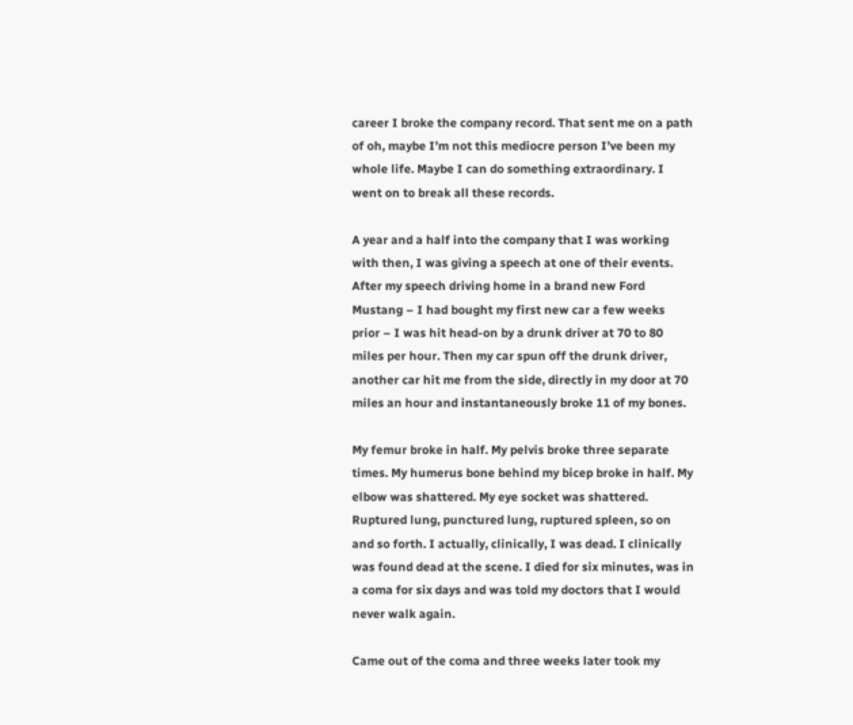career I broke the company record. That sent me on a path of oh, maybe I’m not this mediocre person I’ve been my whole life. Maybe I can do something extraordinary. I went on to break all these records.

A year and a half into the company that I was working with then, I was giving a speech at one of their events. After my speech driving home in a brand new Ford Mustang – I had bought my first new car a few weeks prior – I was hit head-on by a drunk driver at 70 to 80 miles per hour. Then my car spun off the drunk driver, another car hit me from the side, directly in my door at 70 miles an hour and instantaneously broke 11 of my bones.

My femur broke in half. My pelvis broke three separate times. My humerus bone behind my bicep broke in half. My elbow was shattered. My eye socket was shattered. Ruptured lung, punctured lung, ruptured spleen, so on and so forth. I actually, clinically, I was dead. I clinically was found dead at the scene. I died for six minutes, was in a coma for six days and was told my doctors that I would never walk again.

Came out of the coma and three weeks later took my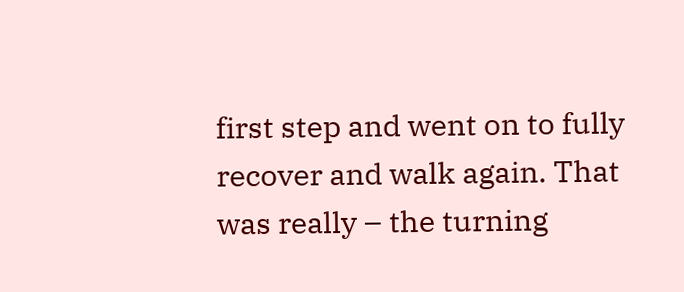first step and went on to fully recover and walk again. That was really – the turning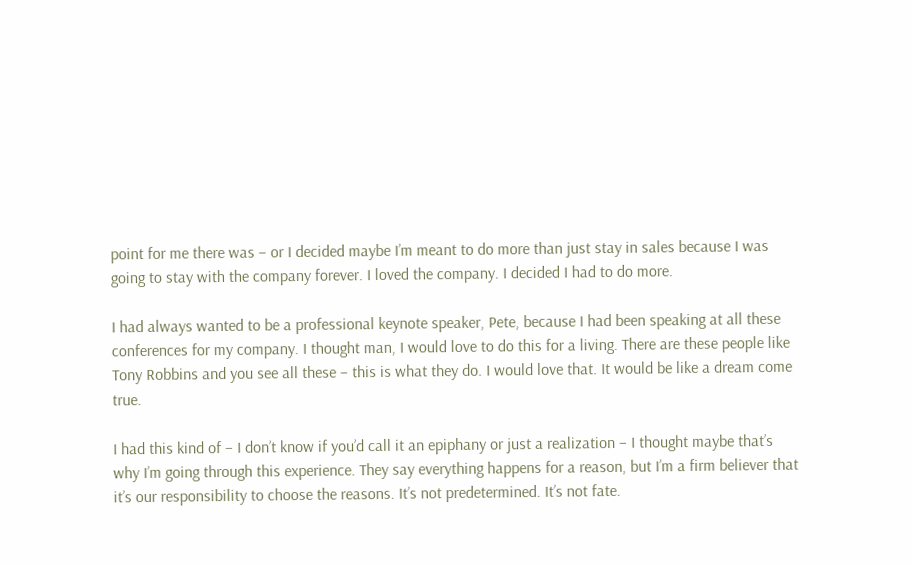point for me there was – or I decided maybe I’m meant to do more than just stay in sales because I was going to stay with the company forever. I loved the company. I decided I had to do more.

I had always wanted to be a professional keynote speaker, Pete, because I had been speaking at all these conferences for my company. I thought man, I would love to do this for a living. There are these people like Tony Robbins and you see all these – this is what they do. I would love that. It would be like a dream come true.

I had this kind of – I don’t know if you’d call it an epiphany or just a realization – I thought maybe that’s why I’m going through this experience. They say everything happens for a reason, but I’m a firm believer that it’s our responsibility to choose the reasons. It’s not predetermined. It’s not fate.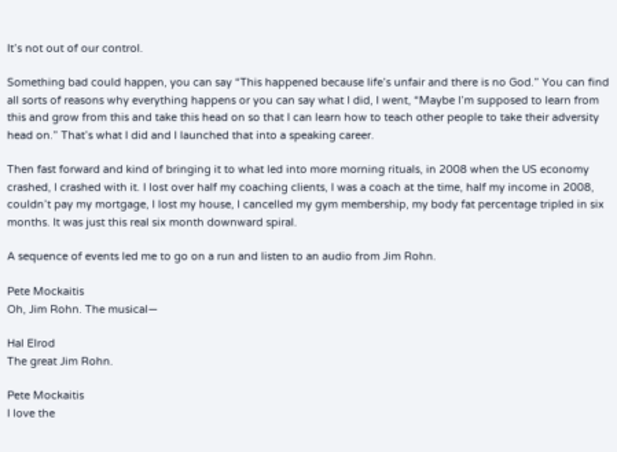It’s not out of our control.

Something bad could happen, you can say “This happened because life’s unfair and there is no God.” You can find all sorts of reasons why everything happens or you can say what I did, I went, “Maybe I’m supposed to learn from this and grow from this and take this head on so that I can learn how to teach other people to take their adversity head on.” That’s what I did and I launched that into a speaking career.

Then fast forward and kind of bringing it to what led into more morning rituals, in 2008 when the US economy crashed, I crashed with it. I lost over half my coaching clients, I was a coach at the time, half my income in 2008, couldn’t pay my mortgage, I lost my house, I cancelled my gym membership, my body fat percentage tripled in six months. It was just this real six month downward spiral.

A sequence of events led me to go on a run and listen to an audio from Jim Rohn.

Pete Mockaitis
Oh, Jim Rohn. The musical—

Hal Elrod
The great Jim Rohn.

Pete Mockaitis
I love the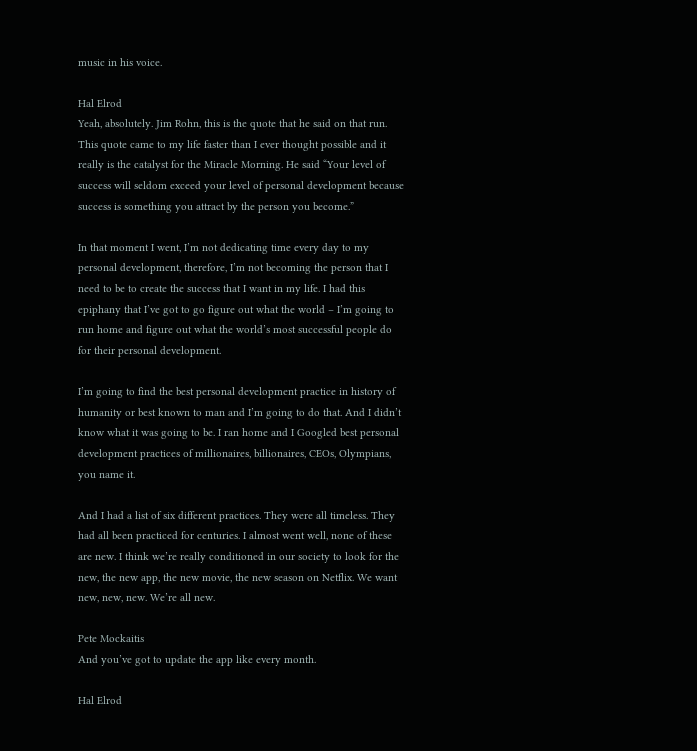music in his voice.

Hal Elrod
Yeah, absolutely. Jim Rohn, this is the quote that he said on that run. This quote came to my life faster than I ever thought possible and it really is the catalyst for the Miracle Morning. He said “Your level of success will seldom exceed your level of personal development because success is something you attract by the person you become.”

In that moment I went, I’m not dedicating time every day to my personal development, therefore, I’m not becoming the person that I need to be to create the success that I want in my life. I had this epiphany that I’ve got to go figure out what the world – I’m going to run home and figure out what the world’s most successful people do for their personal development.

I’m going to find the best personal development practice in history of humanity or best known to man and I’m going to do that. And I didn’t know what it was going to be. I ran home and I Googled best personal development practices of millionaires, billionaires, CEOs, Olympians, you name it.

And I had a list of six different practices. They were all timeless. They had all been practiced for centuries. I almost went well, none of these are new. I think we’re really conditioned in our society to look for the new, the new app, the new movie, the new season on Netflix. We want new, new, new. We’re all new.

Pete Mockaitis
And you’ve got to update the app like every month.

Hal Elrod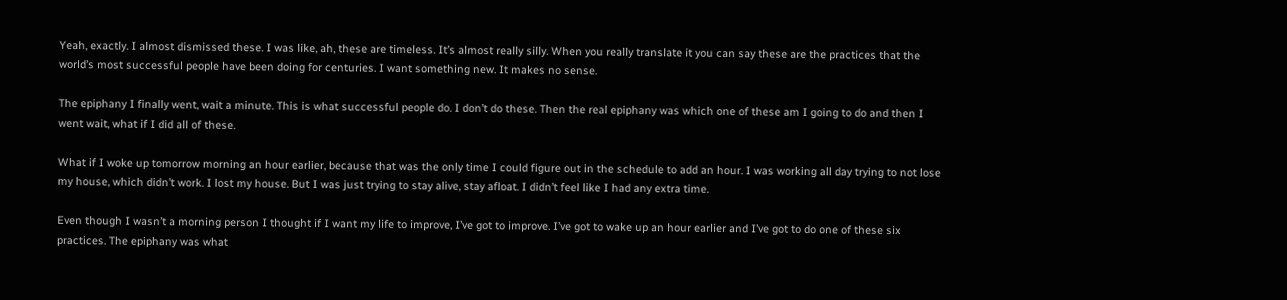Yeah, exactly. I almost dismissed these. I was like, ah, these are timeless. It’s almost really silly. When you really translate it you can say these are the practices that the world’s most successful people have been doing for centuries. I want something new. It makes no sense.

The epiphany I finally went, wait a minute. This is what successful people do. I don’t do these. Then the real epiphany was which one of these am I going to do and then I went wait, what if I did all of these.

What if I woke up tomorrow morning an hour earlier, because that was the only time I could figure out in the schedule to add an hour. I was working all day trying to not lose my house, which didn’t work. I lost my house. But I was just trying to stay alive, stay afloat. I didn’t feel like I had any extra time.

Even though I wasn’t a morning person I thought if I want my life to improve, I’ve got to improve. I’ve got to wake up an hour earlier and I’ve got to do one of these six practices. The epiphany was what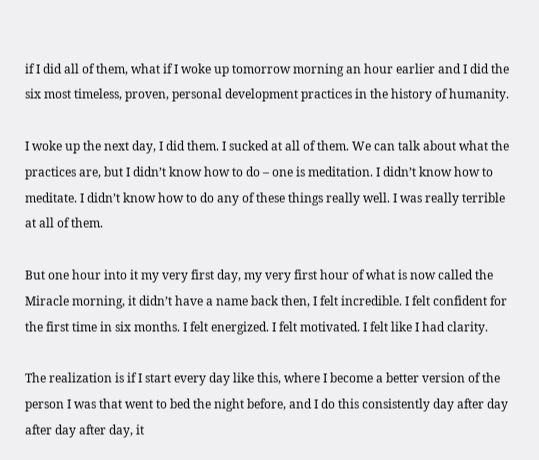if I did all of them, what if I woke up tomorrow morning an hour earlier and I did the six most timeless, proven, personal development practices in the history of humanity.

I woke up the next day, I did them. I sucked at all of them. We can talk about what the practices are, but I didn’t know how to do – one is meditation. I didn’t know how to meditate. I didn’t know how to do any of these things really well. I was really terrible at all of them.

But one hour into it my very first day, my very first hour of what is now called the Miracle morning, it didn’t have a name back then, I felt incredible. I felt confident for the first time in six months. I felt energized. I felt motivated. I felt like I had clarity.

The realization is if I start every day like this, where I become a better version of the person I was that went to bed the night before, and I do this consistently day after day after day after day, it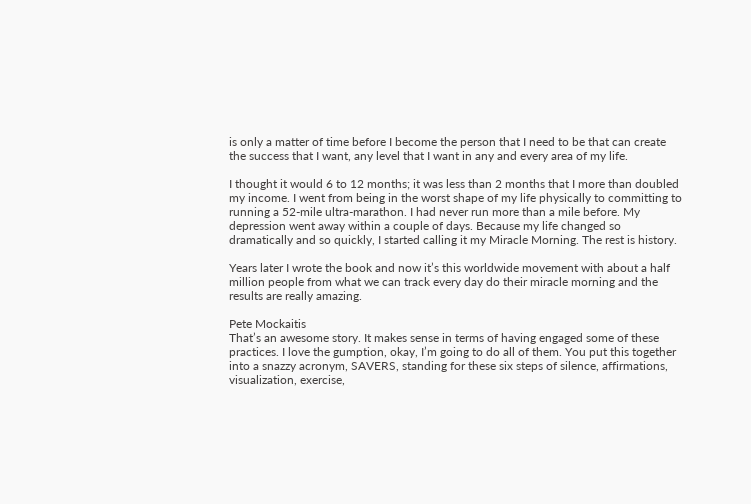is only a matter of time before I become the person that I need to be that can create the success that I want, any level that I want in any and every area of my life.

I thought it would 6 to 12 months; it was less than 2 months that I more than doubled my income. I went from being in the worst shape of my life physically to committing to running a 52-mile ultra-marathon. I had never run more than a mile before. My depression went away within a couple of days. Because my life changed so dramatically and so quickly, I started calling it my Miracle Morning. The rest is history.

Years later I wrote the book and now it’s this worldwide movement with about a half million people from what we can track every day do their miracle morning and the results are really amazing.

Pete Mockaitis
That’s an awesome story. It makes sense in terms of having engaged some of these practices. I love the gumption, okay, I’m going to do all of them. You put this together into a snazzy acronym, SAVERS, standing for these six steps of silence, affirmations, visualization, exercise,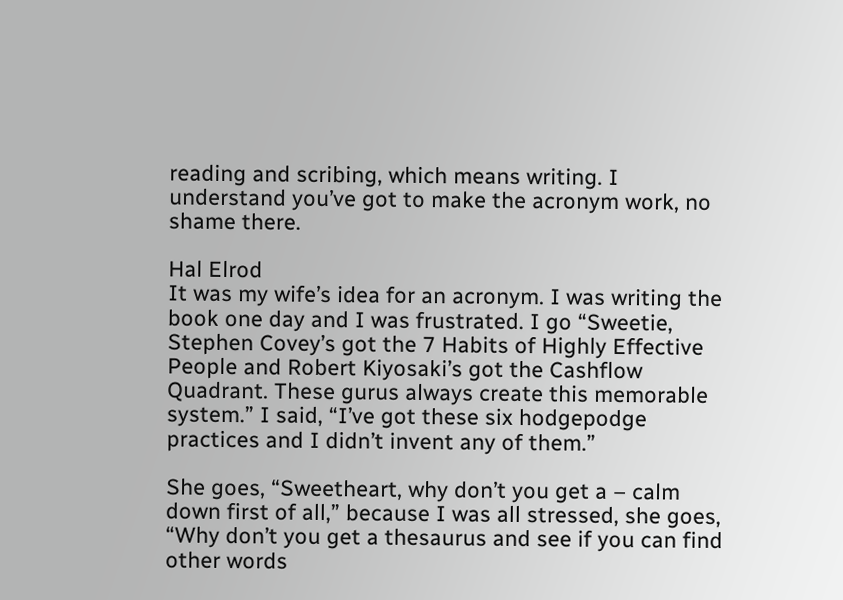reading and scribing, which means writing. I understand you’ve got to make the acronym work, no shame there.

Hal Elrod
It was my wife’s idea for an acronym. I was writing the book one day and I was frustrated. I go “Sweetie, Stephen Covey’s got the 7 Habits of Highly Effective People and Robert Kiyosaki’s got the Cashflow Quadrant. These gurus always create this memorable system.” I said, “I’ve got these six hodgepodge practices and I didn’t invent any of them.”

She goes, “Sweetheart, why don’t you get a – calm down first of all,” because I was all stressed, she goes, “Why don’t you get a thesaurus and see if you can find other words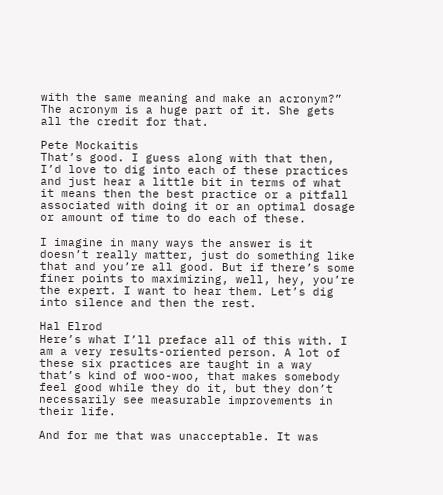with the same meaning and make an acronym?” The acronym is a huge part of it. She gets all the credit for that.

Pete Mockaitis
That’s good. I guess along with that then, I’d love to dig into each of these practices and just hear a little bit in terms of what it means then the best practice or a pitfall associated with doing it or an optimal dosage or amount of time to do each of these.

I imagine in many ways the answer is it doesn’t really matter, just do something like that and you’re all good. But if there’s some finer points to maximizing, well, hey, you’re the expert. I want to hear them. Let’s dig into silence and then the rest.

Hal Elrod
Here’s what I’ll preface all of this with. I am a very results-oriented person. A lot of these six practices are taught in a way that’s kind of woo-woo, that makes somebody feel good while they do it, but they don’t necessarily see measurable improvements in their life.

And for me that was unacceptable. It was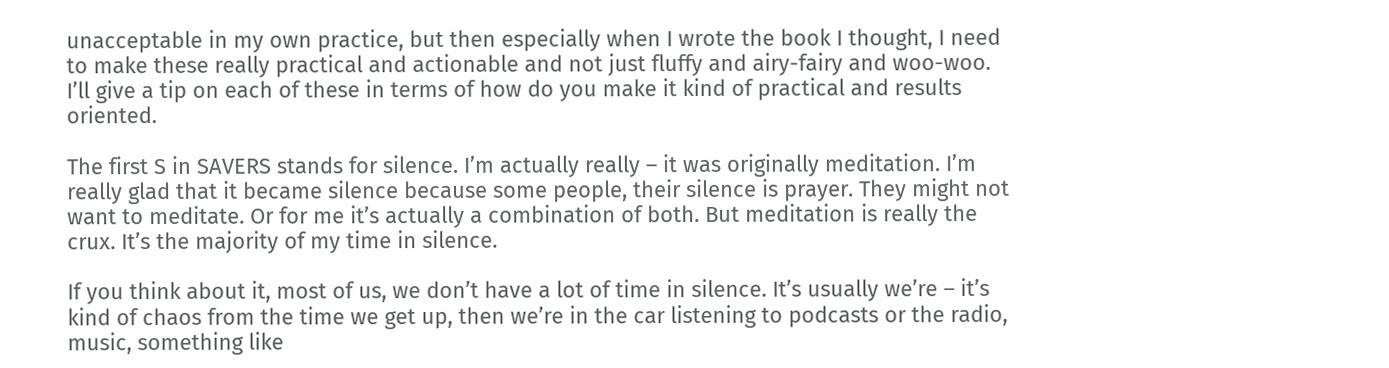unacceptable in my own practice, but then especially when I wrote the book I thought, I need to make these really practical and actionable and not just fluffy and airy-fairy and woo-woo. I’ll give a tip on each of these in terms of how do you make it kind of practical and results oriented.

The first S in SAVERS stands for silence. I’m actually really – it was originally meditation. I’m really glad that it became silence because some people, their silence is prayer. They might not want to meditate. Or for me it’s actually a combination of both. But meditation is really the crux. It’s the majority of my time in silence.

If you think about it, most of us, we don’t have a lot of time in silence. It’s usually we’re – it’s kind of chaos from the time we get up, then we’re in the car listening to podcasts or the radio, music, something like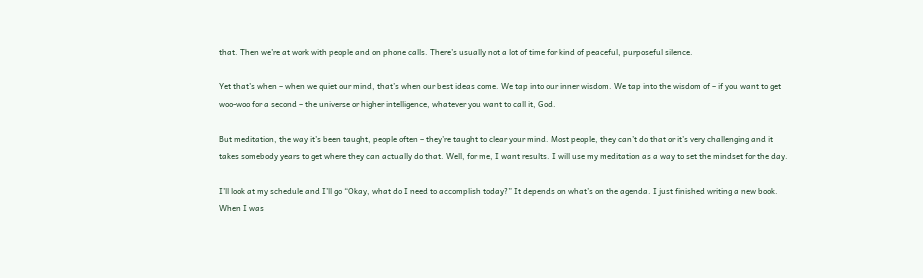that. Then we’re at work with people and on phone calls. There’s usually not a lot of time for kind of peaceful, purposeful silence.

Yet that’s when – when we quiet our mind, that’s when our best ideas come. We tap into our inner wisdom. We tap into the wisdom of – if you want to get woo-woo for a second – the universe or higher intelligence, whatever you want to call it, God.

But meditation, the way it’s been taught, people often – they’re taught to clear your mind. Most people, they can’t do that or it’s very challenging and it takes somebody years to get where they can actually do that. Well, for me, I want results. I will use my meditation as a way to set the mindset for the day.

I’ll look at my schedule and I’ll go “Okay, what do I need to accomplish today?” It depends on what’s on the agenda. I just finished writing a new book. When I was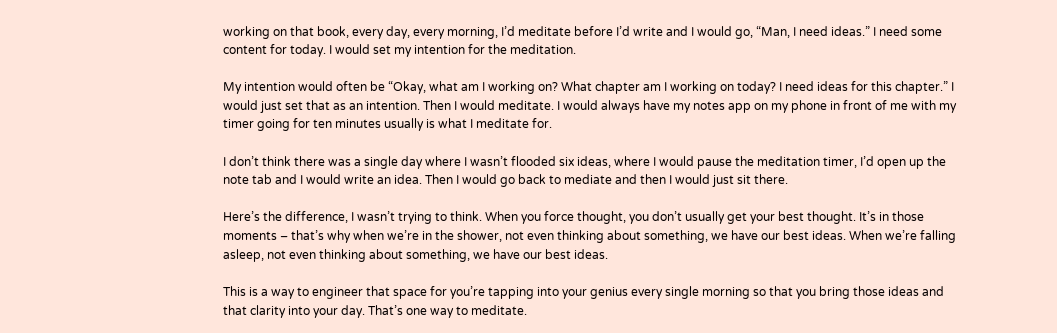working on that book, every day, every morning, I’d meditate before I’d write and I would go, “Man, I need ideas.” I need some content for today. I would set my intention for the meditation.

My intention would often be “Okay, what am I working on? What chapter am I working on today? I need ideas for this chapter.” I would just set that as an intention. Then I would meditate. I would always have my notes app on my phone in front of me with my timer going for ten minutes usually is what I meditate for.

I don’t think there was a single day where I wasn’t flooded six ideas, where I would pause the meditation timer, I’d open up the note tab and I would write an idea. Then I would go back to mediate and then I would just sit there.

Here’s the difference, I wasn’t trying to think. When you force thought, you don’t usually get your best thought. It’s in those moments – that’s why when we’re in the shower, not even thinking about something, we have our best ideas. When we’re falling asleep, not even thinking about something, we have our best ideas.

This is a way to engineer that space for you’re tapping into your genius every single morning so that you bring those ideas and that clarity into your day. That’s one way to meditate.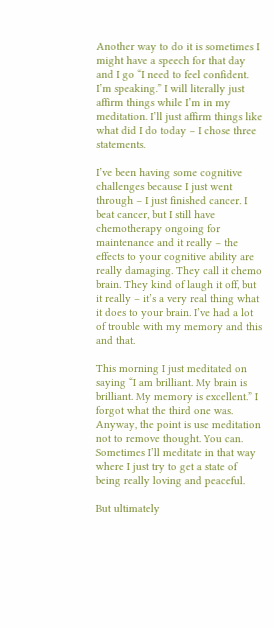Another way to do it is sometimes I might have a speech for that day and I go “I need to feel confident. I’m speaking.” I will literally just affirm things while I’m in my meditation. I’ll just affirm things like what did I do today – I chose three statements.

I’ve been having some cognitive challenges because I just went through – I just finished cancer. I beat cancer, but I still have chemotherapy ongoing for maintenance and it really – the effects to your cognitive ability are really damaging. They call it chemo brain. They kind of laugh it off, but it really – it’s a very real thing what it does to your brain. I’ve had a lot of trouble with my memory and this and that.

This morning I just meditated on saying “I am brilliant. My brain is brilliant. My memory is excellent.” I forgot what the third one was. Anyway, the point is use meditation not to remove thought. You can. Sometimes I’ll meditate in that way where I just try to get a state of being really loving and peaceful.

But ultimately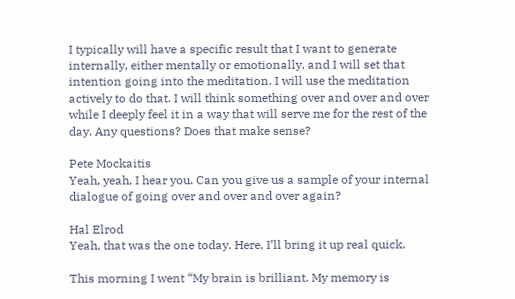I typically will have a specific result that I want to generate internally, either mentally or emotionally, and I will set that intention going into the meditation. I will use the meditation actively to do that. I will think something over and over and over while I deeply feel it in a way that will serve me for the rest of the day. Any questions? Does that make sense?

Pete Mockaitis
Yeah, yeah, I hear you. Can you give us a sample of your internal dialogue of going over and over and over again?

Hal Elrod
Yeah, that was the one today. Here, I’ll bring it up real quick.

This morning I went “My brain is brilliant. My memory is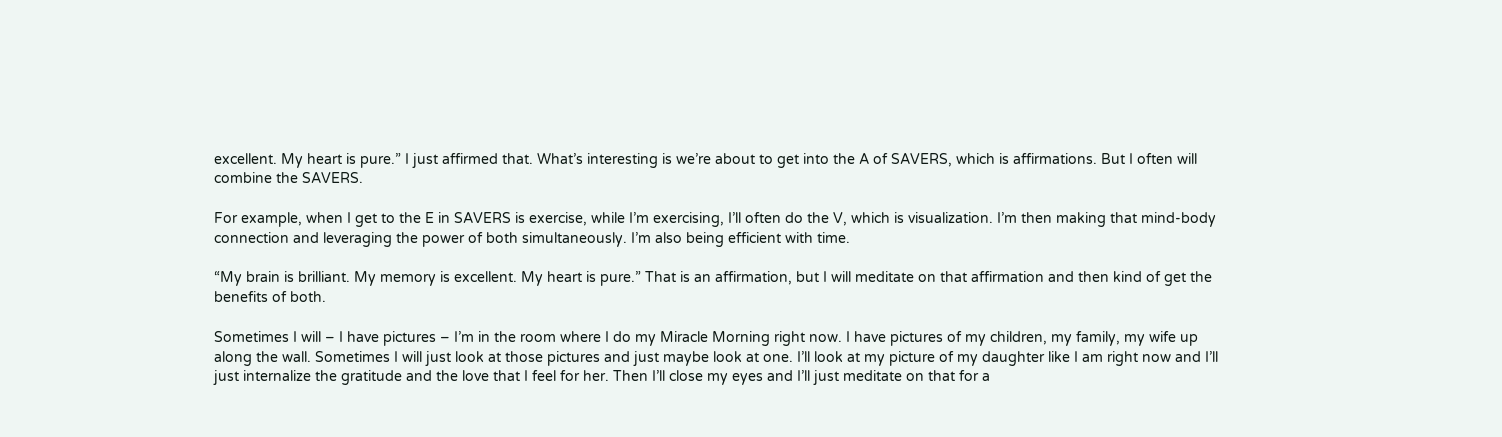excellent. My heart is pure.” I just affirmed that. What’s interesting is we’re about to get into the A of SAVERS, which is affirmations. But I often will combine the SAVERS.

For example, when I get to the E in SAVERS is exercise, while I’m exercising, I’ll often do the V, which is visualization. I’m then making that mind-body connection and leveraging the power of both simultaneously. I’m also being efficient with time.

“My brain is brilliant. My memory is excellent. My heart is pure.” That is an affirmation, but I will meditate on that affirmation and then kind of get the benefits of both.

Sometimes I will – I have pictures – I’m in the room where I do my Miracle Morning right now. I have pictures of my children, my family, my wife up along the wall. Sometimes I will just look at those pictures and just maybe look at one. I’ll look at my picture of my daughter like I am right now and I’ll just internalize the gratitude and the love that I feel for her. Then I’ll close my eyes and I’ll just meditate on that for a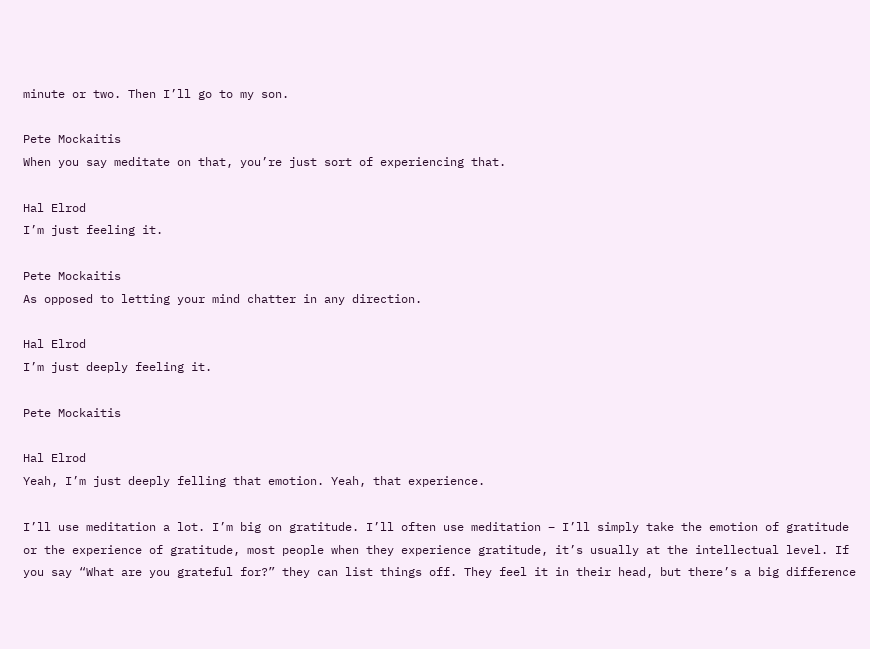minute or two. Then I’ll go to my son.

Pete Mockaitis
When you say meditate on that, you’re just sort of experiencing that.

Hal Elrod
I’m just feeling it.

Pete Mockaitis
As opposed to letting your mind chatter in any direction.

Hal Elrod
I’m just deeply feeling it.

Pete Mockaitis

Hal Elrod
Yeah, I’m just deeply felling that emotion. Yeah, that experience.

I’ll use meditation a lot. I’m big on gratitude. I’ll often use meditation – I’ll simply take the emotion of gratitude or the experience of gratitude, most people when they experience gratitude, it’s usually at the intellectual level. If you say “What are you grateful for?” they can list things off. They feel it in their head, but there’s a big difference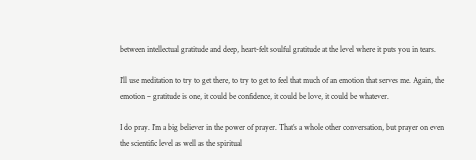between intellectual gratitude and deep, heart-felt soulful gratitude at the level where it puts you in tears.

I’ll use meditation to try to get there, to try to get to feel that much of an emotion that serves me. Again, the emotion – gratitude is one, it could be confidence, it could be love, it could be whatever.

I do pray. I’m a big believer in the power of prayer. That’s a whole other conversation, but prayer on even the scientific level as well as the spiritual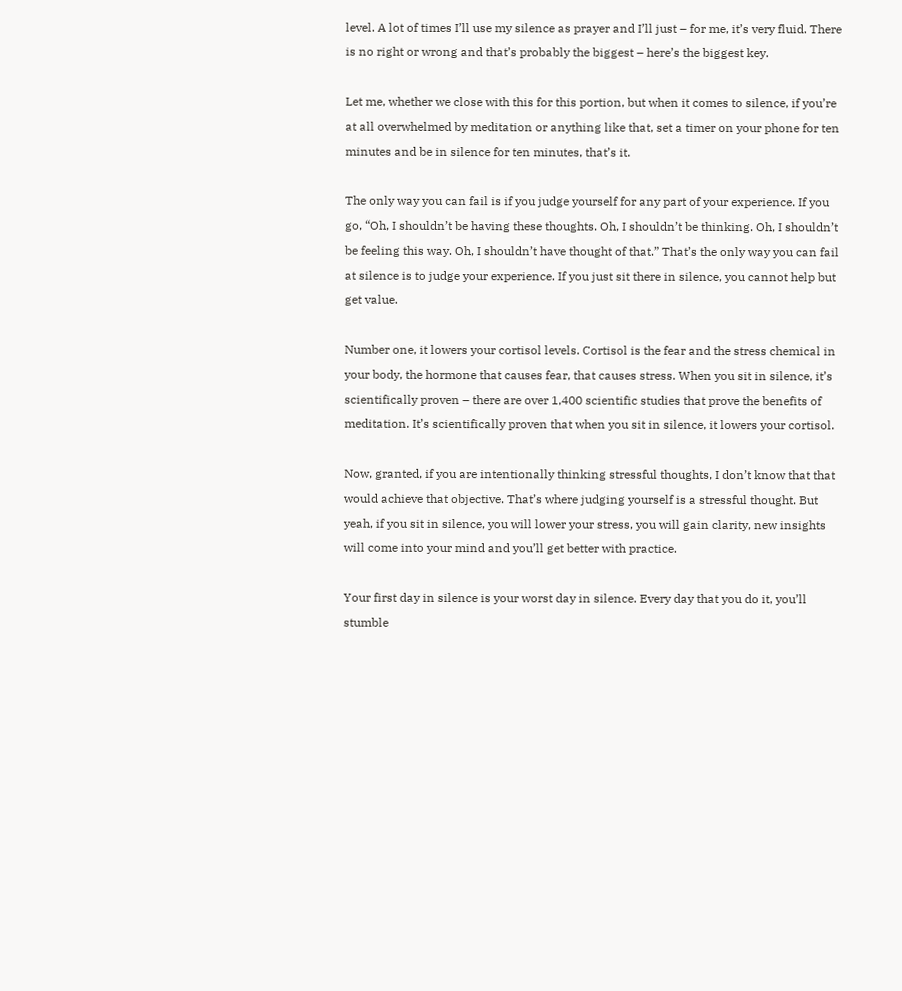level. A lot of times I’ll use my silence as prayer and I’ll just – for me, it’s very fluid. There is no right or wrong and that’s probably the biggest – here’s the biggest key.

Let me, whether we close with this for this portion, but when it comes to silence, if you’re at all overwhelmed by meditation or anything like that, set a timer on your phone for ten minutes and be in silence for ten minutes, that’s it.

The only way you can fail is if you judge yourself for any part of your experience. If you go, “Oh, I shouldn’t be having these thoughts. Oh, I shouldn’t be thinking. Oh, I shouldn’t be feeling this way. Oh, I shouldn’t have thought of that.” That’s the only way you can fail at silence is to judge your experience. If you just sit there in silence, you cannot help but get value.

Number one, it lowers your cortisol levels. Cortisol is the fear and the stress chemical in your body, the hormone that causes fear, that causes stress. When you sit in silence, it’s scientifically proven – there are over 1,400 scientific studies that prove the benefits of meditation. It’s scientifically proven that when you sit in silence, it lowers your cortisol.

Now, granted, if you are intentionally thinking stressful thoughts, I don’t know that that would achieve that objective. That’s where judging yourself is a stressful thought. But yeah, if you sit in silence, you will lower your stress, you will gain clarity, new insights will come into your mind and you’ll get better with practice.

Your first day in silence is your worst day in silence. Every day that you do it, you’ll stumble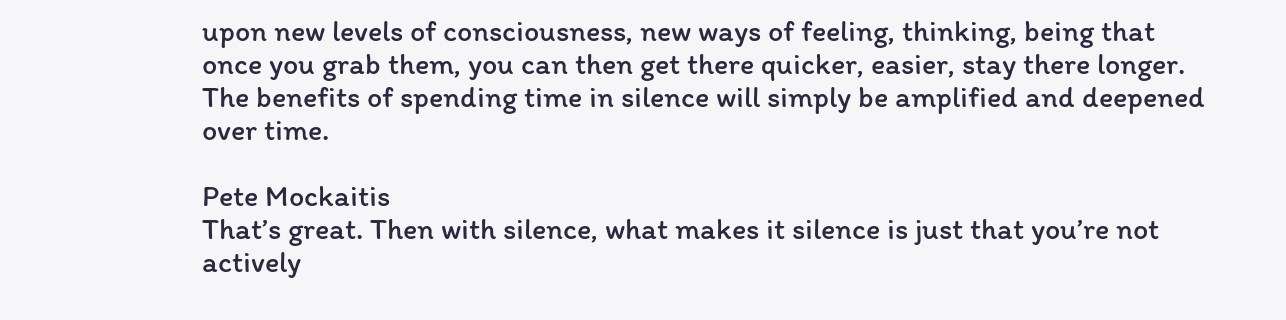upon new levels of consciousness, new ways of feeling, thinking, being that once you grab them, you can then get there quicker, easier, stay there longer. The benefits of spending time in silence will simply be amplified and deepened over time.

Pete Mockaitis
That’s great. Then with silence, what makes it silence is just that you’re not actively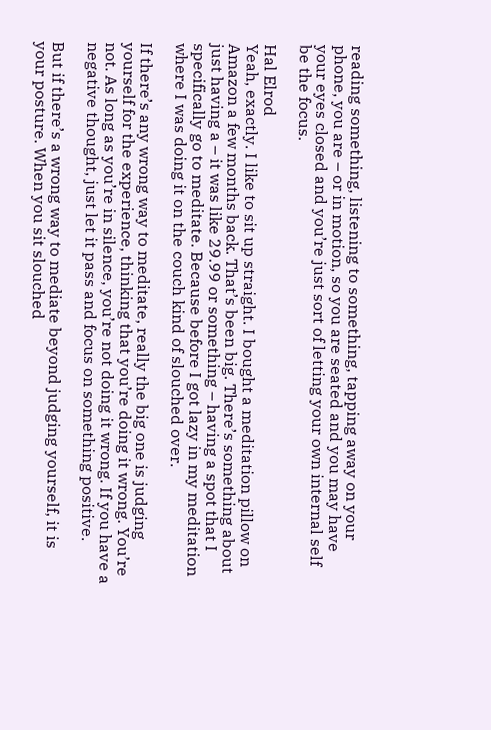reading something, listening to something, tapping away on your phone, you are – or in motion, so you are seated and you may have your eyes closed and you’re just sort of letting your own internal self be the focus.

Hal Elrod
Yeah, exactly. I like to sit up straight. I bought a meditation pillow on Amazon a few months back. That’s been big. There’s something about just having a – it was like 29.99 or something – having a spot that I specifically go to meditate. Because before I got lazy in my meditation where I was doing it on the couch kind of slouched over.

If there’s any wrong way to meditate, really the big one is judging yourself for the experience, thinking that you’re doing it wrong. You’re not. As long as you’re in silence, you’re not doing it wrong. If you have a negative thought, just let it pass and focus on something positive.

But if there’s a wrong way to mediate beyond judging yourself, it is your posture. When you sit slouched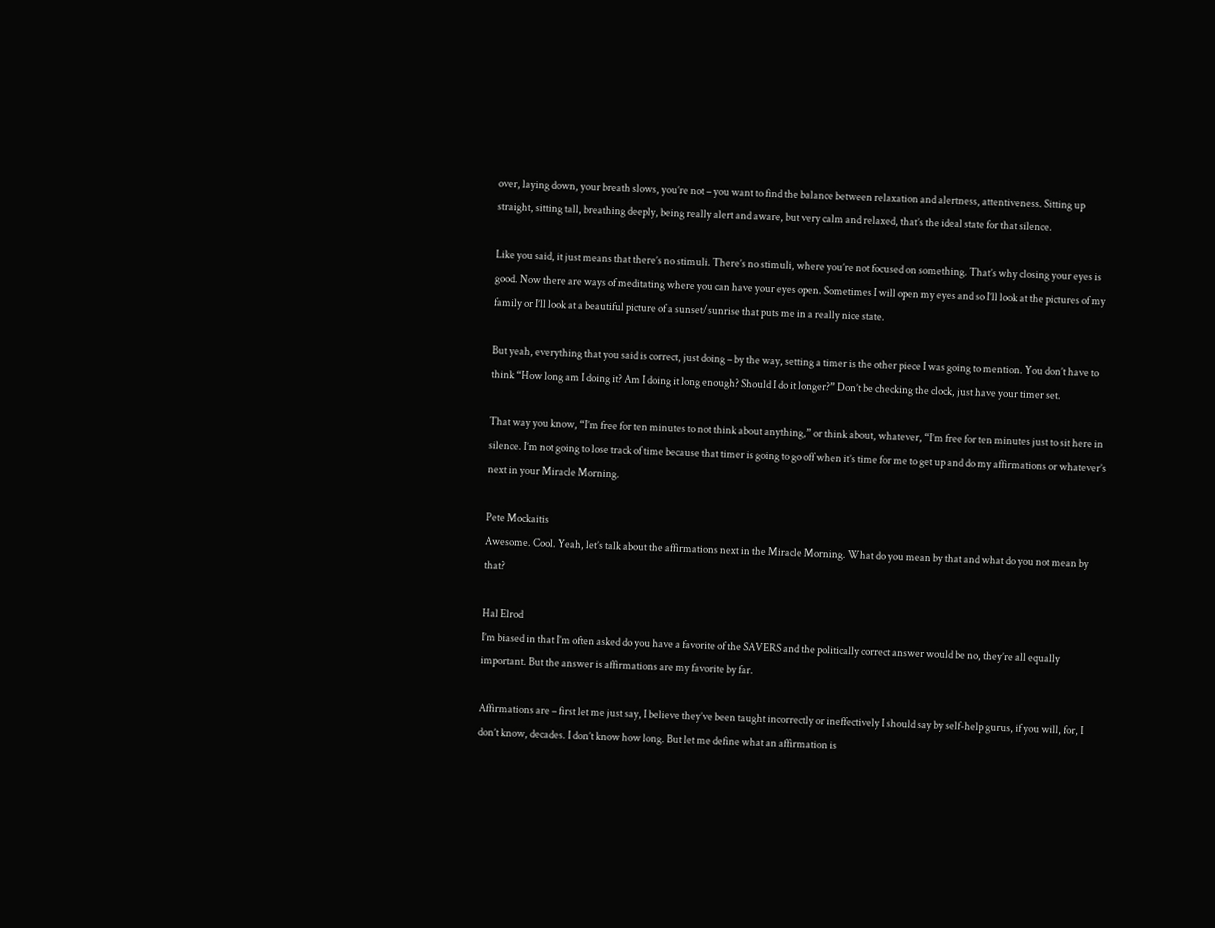over, laying down, your breath slows, you’re not – you want to find the balance between relaxation and alertness, attentiveness. Sitting up straight, sitting tall, breathing deeply, being really alert and aware, but very calm and relaxed, that’s the ideal state for that silence.

Like you said, it just means that there’s no stimuli. There’s no stimuli, where you’re not focused on something. That’s why closing your eyes is good. Now there are ways of meditating where you can have your eyes open. Sometimes I will open my eyes and so I’ll look at the pictures of my family or I’ll look at a beautiful picture of a sunset/sunrise that puts me in a really nice state.

But yeah, everything that you said is correct, just doing – by the way, setting a timer is the other piece I was going to mention. You don’t have to think “How long am I doing it? Am I doing it long enough? Should I do it longer?” Don’t be checking the clock, just have your timer set.

That way you know, “I’m free for ten minutes to not think about anything,” or think about, whatever, “I’m free for ten minutes just to sit here in silence. I’m not going to lose track of time because that timer is going to go off when it’s time for me to get up and do my affirmations or whatever’s next in your Miracle Morning.

Pete Mockaitis
Awesome. Cool. Yeah, let’s talk about the affirmations next in the Miracle Morning. What do you mean by that and what do you not mean by that?

Hal Elrod
I’m biased in that I’m often asked do you have a favorite of the SAVERS and the politically correct answer would be no, they’re all equally important. But the answer is affirmations are my favorite by far.

Affirmations are – first let me just say, I believe they’ve been taught incorrectly or ineffectively I should say by self-help gurus, if you will, for, I don’t know, decades. I don’t know how long. But let me define what an affirmation is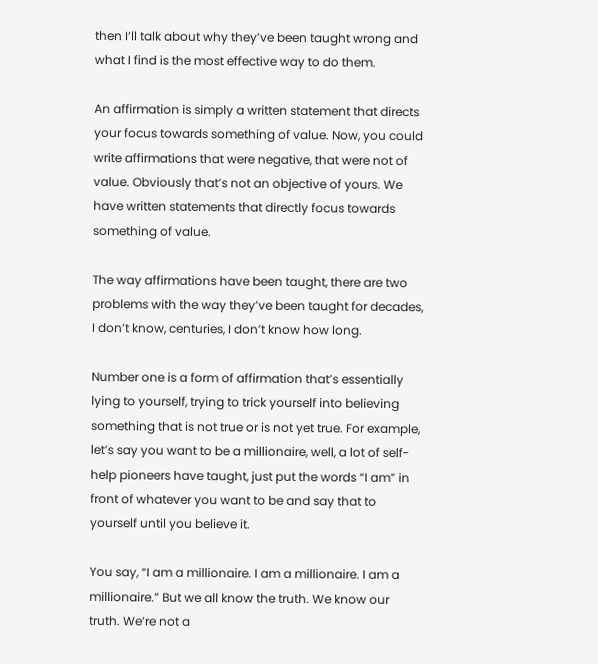then I’ll talk about why they’ve been taught wrong and what I find is the most effective way to do them.

An affirmation is simply a written statement that directs your focus towards something of value. Now, you could write affirmations that were negative, that were not of value. Obviously that’s not an objective of yours. We have written statements that directly focus towards something of value.

The way affirmations have been taught, there are two problems with the way they’ve been taught for decades, I don’t know, centuries, I don’t know how long.

Number one is a form of affirmation that’s essentially lying to yourself, trying to trick yourself into believing something that is not true or is not yet true. For example, let’s say you want to be a millionaire, well, a lot of self-help pioneers have taught, just put the words “I am” in front of whatever you want to be and say that to yourself until you believe it.

You say, “I am a millionaire. I am a millionaire. I am a millionaire.” But we all know the truth. We know our truth. We’re not a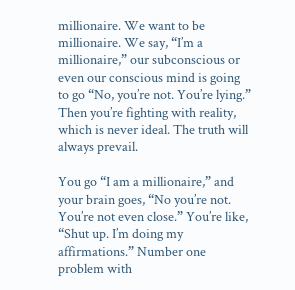millionaire. We want to be millionaire. We say, “I’m a millionaire,” our subconscious or even our conscious mind is going to go “No, you’re not. You’re lying.” Then you’re fighting with reality, which is never ideal. The truth will always prevail.

You go “I am a millionaire,” and your brain goes, “No you’re not. You’re not even close.” You’re like, “Shut up. I’m doing my affirmations.” Number one problem with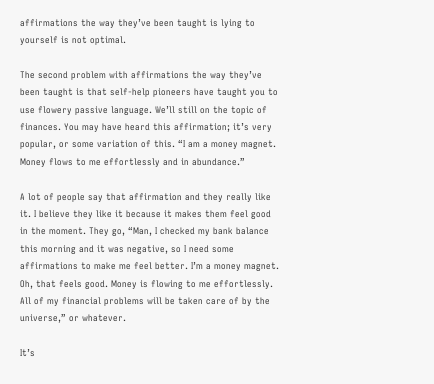affirmations the way they’ve been taught is lying to yourself is not optimal.

The second problem with affirmations the way they’ve been taught is that self-help pioneers have taught you to use flowery passive language. We’ll still on the topic of finances. You may have heard this affirmation; it’s very popular, or some variation of this. “I am a money magnet. Money flows to me effortlessly and in abundance.”

A lot of people say that affirmation and they really like it. I believe they like it because it makes them feel good in the moment. They go, “Man, I checked my bank balance this morning and it was negative, so I need some affirmations to make me feel better. I’m a money magnet. Oh, that feels good. Money is flowing to me effortlessly. All of my financial problems will be taken care of by the universe,” or whatever.

It’s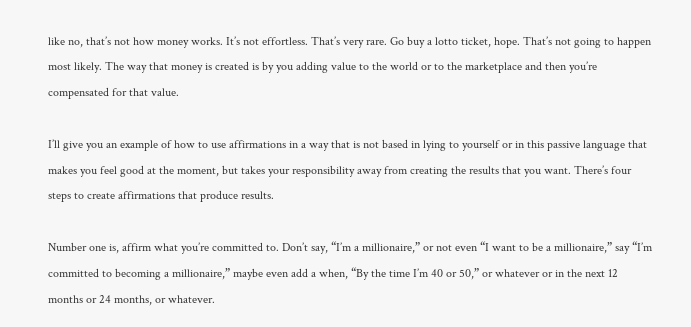like no, that’s not how money works. It’s not effortless. That’s very rare. Go buy a lotto ticket, hope. That’s not going to happen most likely. The way that money is created is by you adding value to the world or to the marketplace and then you’re compensated for that value.

I’ll give you an example of how to use affirmations in a way that is not based in lying to yourself or in this passive language that makes you feel good at the moment, but takes your responsibility away from creating the results that you want. There’s four steps to create affirmations that produce results.

Number one is, affirm what you’re committed to. Don’t say, “I’m a millionaire,” or not even “I want to be a millionaire,” say “I’m committed to becoming a millionaire,” maybe even add a when, “By the time I’m 40 or 50,” or whatever or in the next 12 months or 24 months, or whatever.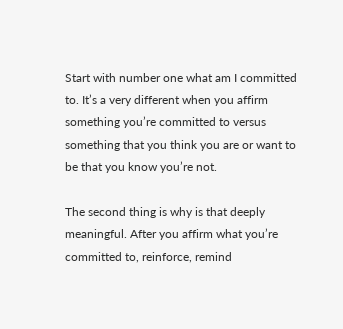Start with number one what am I committed to. It’s a very different when you affirm something you’re committed to versus something that you think you are or want to be that you know you’re not.

The second thing is why is that deeply meaningful. After you affirm what you’re committed to, reinforce, remind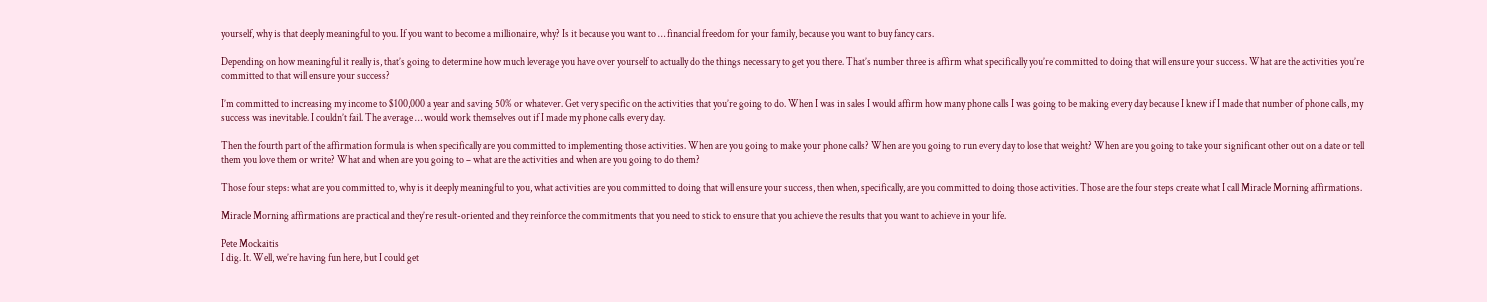yourself, why is that deeply meaningful to you. If you want to become a millionaire, why? Is it because you want to … financial freedom for your family, because you want to buy fancy cars.

Depending on how meaningful it really is, that’s going to determine how much leverage you have over yourself to actually do the things necessary to get you there. That’s number three is affirm what specifically you’re committed to doing that will ensure your success. What are the activities you’re committed to that will ensure your success?

I’m committed to increasing my income to $100,000 a year and saving 50% or whatever. Get very specific on the activities that you’re going to do. When I was in sales I would affirm how many phone calls I was going to be making every day because I knew if I made that number of phone calls, my success was inevitable. I couldn’t fail. The average … would work themselves out if I made my phone calls every day.

Then the fourth part of the affirmation formula is when specifically are you committed to implementing those activities. When are you going to make your phone calls? When are you going to run every day to lose that weight? When are you going to take your significant other out on a date or tell them you love them or write? What and when are you going to – what are the activities and when are you going to do them?

Those four steps: what are you committed to, why is it deeply meaningful to you, what activities are you committed to doing that will ensure your success, then when, specifically, are you committed to doing those activities. Those are the four steps create what I call Miracle Morning affirmations.

Miracle Morning affirmations are practical and they’re result-oriented and they reinforce the commitments that you need to stick to ensure that you achieve the results that you want to achieve in your life.

Pete Mockaitis
I dig. It. Well, we’re having fun here, but I could get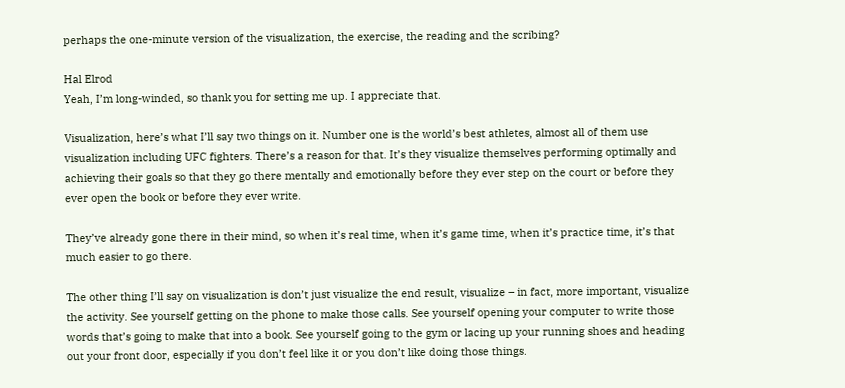perhaps the one-minute version of the visualization, the exercise, the reading and the scribing?

Hal Elrod
Yeah, I’m long-winded, so thank you for setting me up. I appreciate that.

Visualization, here’s what I’ll say two things on it. Number one is the world’s best athletes, almost all of them use visualization including UFC fighters. There’s a reason for that. It’s they visualize themselves performing optimally and achieving their goals so that they go there mentally and emotionally before they ever step on the court or before they ever open the book or before they ever write.

They’ve already gone there in their mind, so when it’s real time, when it’s game time, when it’s practice time, it’s that much easier to go there.

The other thing I’ll say on visualization is don’t just visualize the end result, visualize – in fact, more important, visualize the activity. See yourself getting on the phone to make those calls. See yourself opening your computer to write those words that’s going to make that into a book. See yourself going to the gym or lacing up your running shoes and heading out your front door, especially if you don’t feel like it or you don’t like doing those things.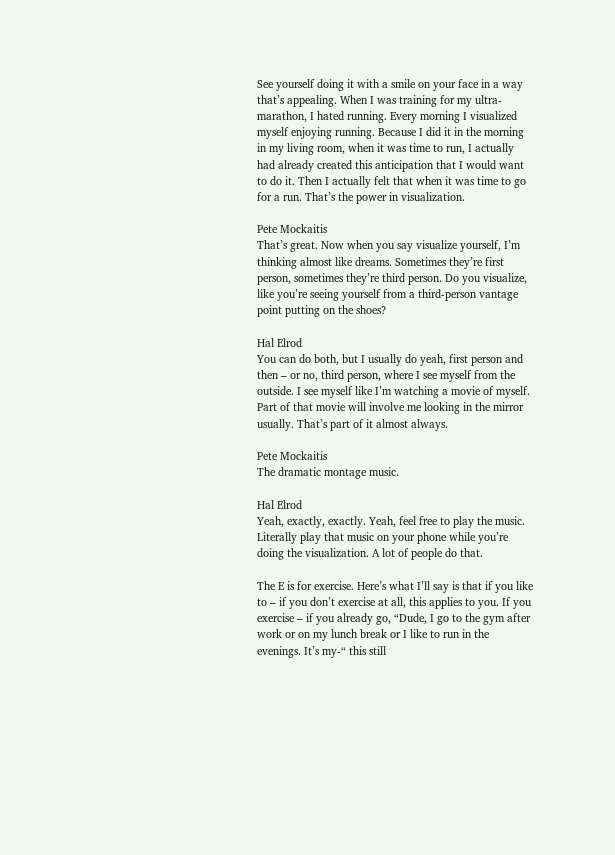See yourself doing it with a smile on your face in a way that’s appealing. When I was training for my ultra-marathon, I hated running. Every morning I visualized myself enjoying running. Because I did it in the morning in my living room, when it was time to run, I actually had already created this anticipation that I would want to do it. Then I actually felt that when it was time to go for a run. That’s the power in visualization.

Pete Mockaitis
That’s great. Now when you say visualize yourself, I’m thinking almost like dreams. Sometimes they’re first person, sometimes they’re third person. Do you visualize, like you’re seeing yourself from a third-person vantage point putting on the shoes?

Hal Elrod
You can do both, but I usually do yeah, first person and then – or no, third person, where I see myself from the outside. I see myself like I’m watching a movie of myself. Part of that movie will involve me looking in the mirror usually. That’s part of it almost always.

Pete Mockaitis
The dramatic montage music.

Hal Elrod
Yeah, exactly, exactly. Yeah, feel free to play the music. Literally play that music on your phone while you’re doing the visualization. A lot of people do that.

The E is for exercise. Here’s what I’ll say is that if you like to – if you don’t exercise at all, this applies to you. If you exercise – if you already go, “Dude, I go to the gym after work or on my lunch break or I like to run in the evenings. It’s my-“ this still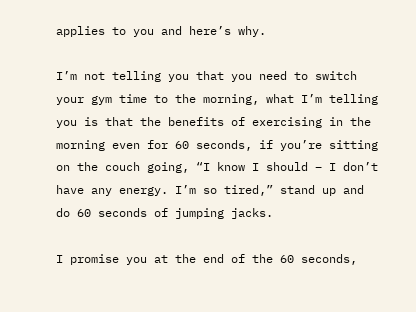applies to you and here’s why.

I’m not telling you that you need to switch your gym time to the morning, what I’m telling you is that the benefits of exercising in the morning even for 60 seconds, if you’re sitting on the couch going, “I know I should – I don’t have any energy. I’m so tired,” stand up and do 60 seconds of jumping jacks.

I promise you at the end of the 60 seconds,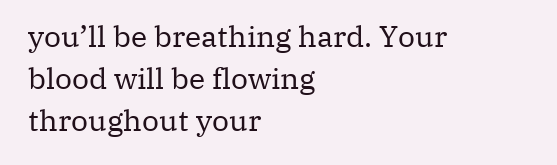you’ll be breathing hard. Your blood will be flowing throughout your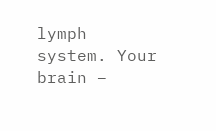lymph system. Your brain –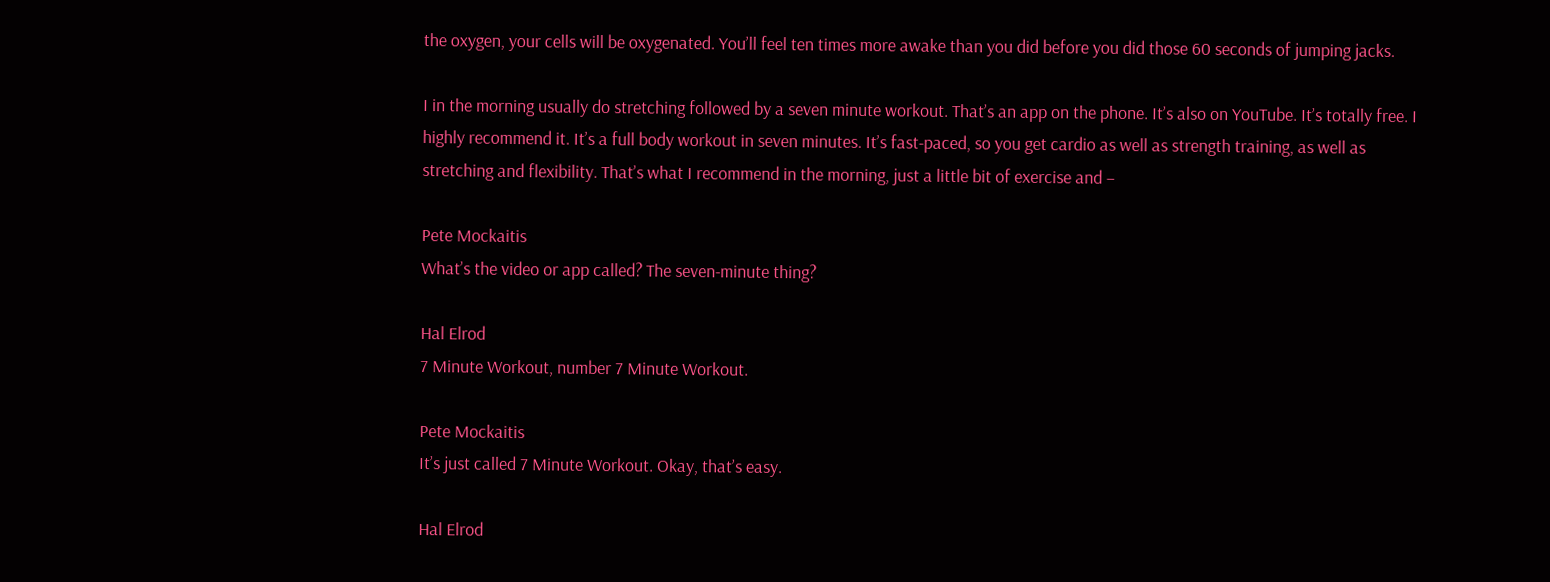the oxygen, your cells will be oxygenated. You’ll feel ten times more awake than you did before you did those 60 seconds of jumping jacks.

I in the morning usually do stretching followed by a seven minute workout. That’s an app on the phone. It’s also on YouTube. It’s totally free. I highly recommend it. It’s a full body workout in seven minutes. It’s fast-paced, so you get cardio as well as strength training, as well as stretching and flexibility. That’s what I recommend in the morning, just a little bit of exercise and –

Pete Mockaitis
What’s the video or app called? The seven-minute thing?

Hal Elrod
7 Minute Workout, number 7 Minute Workout.

Pete Mockaitis
It’s just called 7 Minute Workout. Okay, that’s easy.

Hal Elrod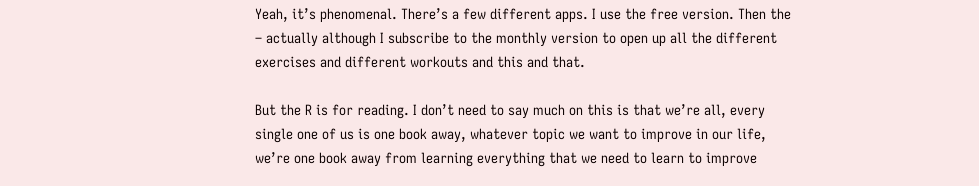Yeah, it’s phenomenal. There’s a few different apps. I use the free version. Then the – actually although I subscribe to the monthly version to open up all the different exercises and different workouts and this and that.

But the R is for reading. I don’t need to say much on this is that we’re all, every single one of us is one book away, whatever topic we want to improve in our life, we’re one book away from learning everything that we need to learn to improve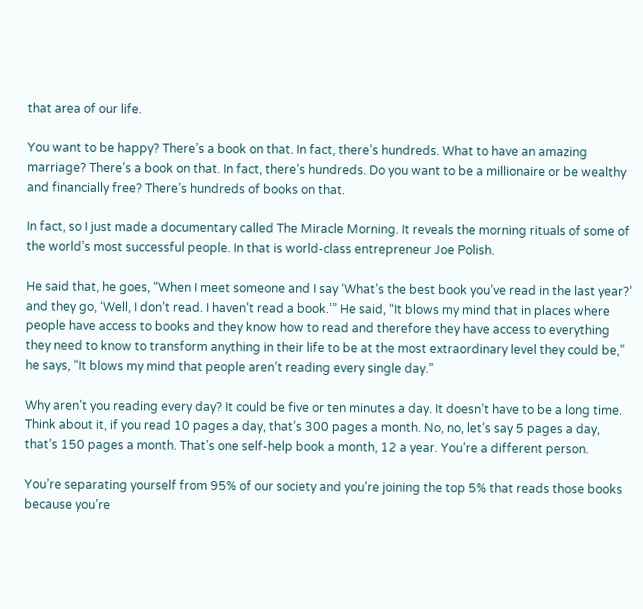that area of our life.

You want to be happy? There’s a book on that. In fact, there’s hundreds. What to have an amazing marriage? There’s a book on that. In fact, there’s hundreds. Do you want to be a millionaire or be wealthy and financially free? There’s hundreds of books on that.

In fact, so I just made a documentary called The Miracle Morning. It reveals the morning rituals of some of the world’s most successful people. In that is world-class entrepreneur Joe Polish.

He said that, he goes, “When I meet someone and I say ‘What’s the best book you’ve read in the last year?’ and they go, ‘Well, I don’t read. I haven’t read a book.’” He said, “It blows my mind that in places where people have access to books and they know how to read and therefore they have access to everything they need to know to transform anything in their life to be at the most extraordinary level they could be,” he says, “It blows my mind that people aren’t reading every single day.”

Why aren’t you reading every day? It could be five or ten minutes a day. It doesn’t have to be a long time. Think about it, if you read 10 pages a day, that’s 300 pages a month. No, no, let’s say 5 pages a day, that’s 150 pages a month. That’s one self-help book a month, 12 a year. You’re a different person.

You’re separating yourself from 95% of our society and you’re joining the top 5% that reads those books because you’re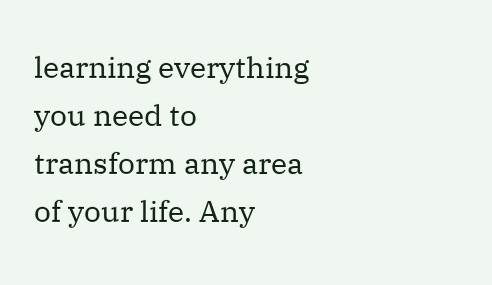learning everything you need to transform any area of your life. Any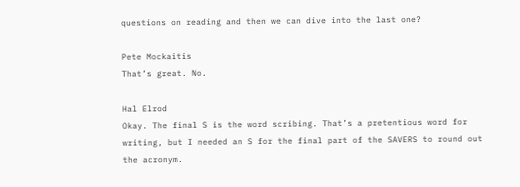questions on reading and then we can dive into the last one?

Pete Mockaitis
That’s great. No.

Hal Elrod
Okay. The final S is the word scribing. That’s a pretentious word for writing, but I needed an S for the final part of the SAVERS to round out the acronym.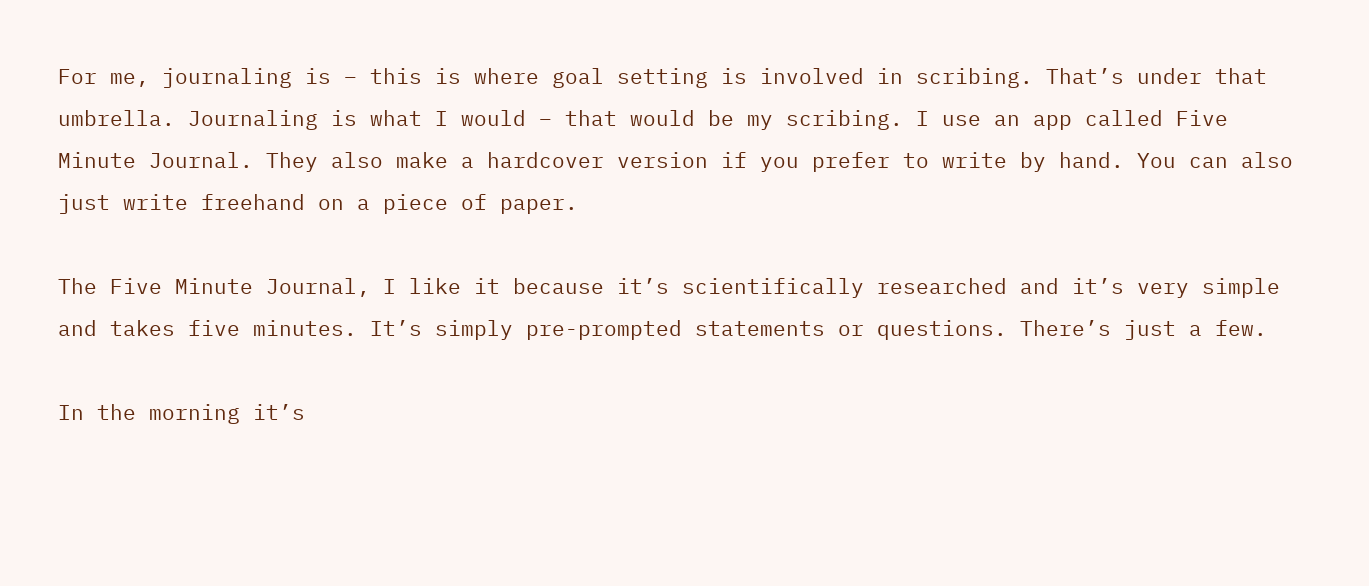For me, journaling is – this is where goal setting is involved in scribing. That’s under that umbrella. Journaling is what I would – that would be my scribing. I use an app called Five Minute Journal. They also make a hardcover version if you prefer to write by hand. You can also just write freehand on a piece of paper.

The Five Minute Journal, I like it because it’s scientifically researched and it’s very simple and takes five minutes. It’s simply pre-prompted statements or questions. There’s just a few.

In the morning it’s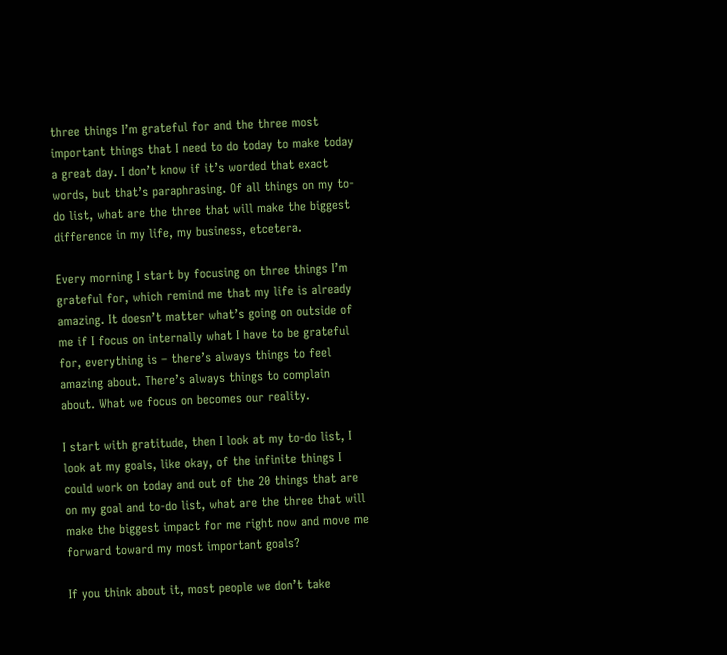three things I’m grateful for and the three most important things that I need to do today to make today a great day. I don’t know if it’s worded that exact words, but that’s paraphrasing. Of all things on my to-do list, what are the three that will make the biggest difference in my life, my business, etcetera.

Every morning I start by focusing on three things I’m grateful for, which remind me that my life is already amazing. It doesn’t matter what’s going on outside of me if I focus on internally what I have to be grateful for, everything is – there’s always things to feel amazing about. There’s always things to complain about. What we focus on becomes our reality.

I start with gratitude, then I look at my to-do list, I look at my goals, like okay, of the infinite things I could work on today and out of the 20 things that are on my goal and to-do list, what are the three that will make the biggest impact for me right now and move me forward toward my most important goals?

If you think about it, most people we don’t take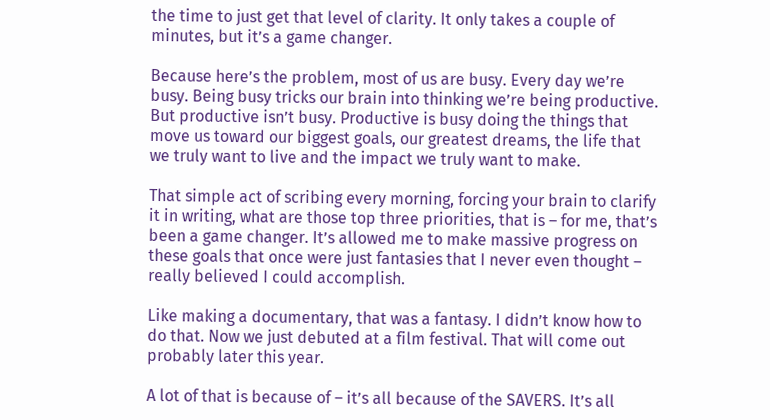the time to just get that level of clarity. It only takes a couple of minutes, but it’s a game changer.

Because here’s the problem, most of us are busy. Every day we’re busy. Being busy tricks our brain into thinking we’re being productive. But productive isn’t busy. Productive is busy doing the things that move us toward our biggest goals, our greatest dreams, the life that we truly want to live and the impact we truly want to make.

That simple act of scribing every morning, forcing your brain to clarify it in writing, what are those top three priorities, that is – for me, that’s been a game changer. It’s allowed me to make massive progress on these goals that once were just fantasies that I never even thought – really believed I could accomplish.

Like making a documentary, that was a fantasy. I didn’t know how to do that. Now we just debuted at a film festival. That will come out probably later this year.

A lot of that is because of – it’s all because of the SAVERS. It’s all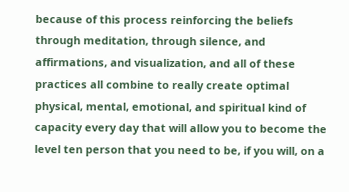because of this process reinforcing the beliefs through meditation, through silence, and affirmations, and visualization, and all of these practices all combine to really create optimal physical, mental, emotional, and spiritual kind of capacity every day that will allow you to become the level ten person that you need to be, if you will, on a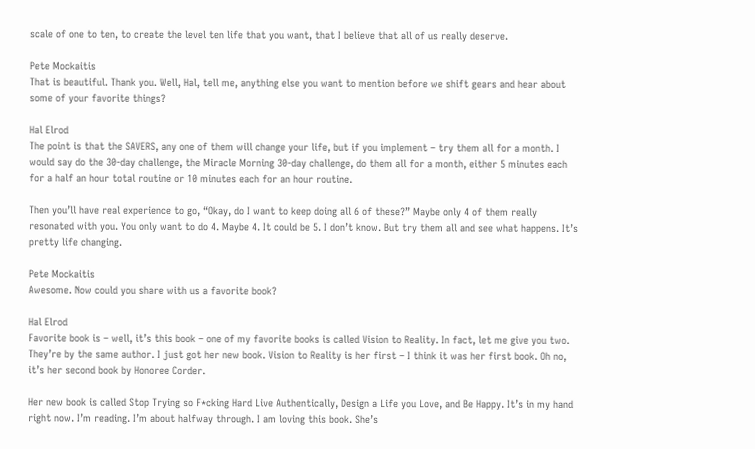scale of one to ten, to create the level ten life that you want, that I believe that all of us really deserve.

Pete Mockaitis
That is beautiful. Thank you. Well, Hal, tell me, anything else you want to mention before we shift gears and hear about some of your favorite things?

Hal Elrod
The point is that the SAVERS, any one of them will change your life, but if you implement – try them all for a month. I would say do the 30-day challenge, the Miracle Morning 30-day challenge, do them all for a month, either 5 minutes each for a half an hour total routine or 10 minutes each for an hour routine.

Then you’ll have real experience to go, “Okay, do I want to keep doing all 6 of these?” Maybe only 4 of them really resonated with you. You only want to do 4. Maybe 4. It could be 5. I don’t know. But try them all and see what happens. It’s pretty life changing.

Pete Mockaitis
Awesome. Now could you share with us a favorite book?

Hal Elrod
Favorite book is – well, it’s this book – one of my favorite books is called Vision to Reality. In fact, let me give you two. They’re by the same author. I just got her new book. Vision to Reality is her first – I think it was her first book. Oh no, it’s her second book by Honoree Corder.

Her new book is called Stop Trying so F*cking Hard Live Authentically, Design a Life you Love, and Be Happy. It’s in my hand right now. I’m reading. I’m about halfway through. I am loving this book. She’s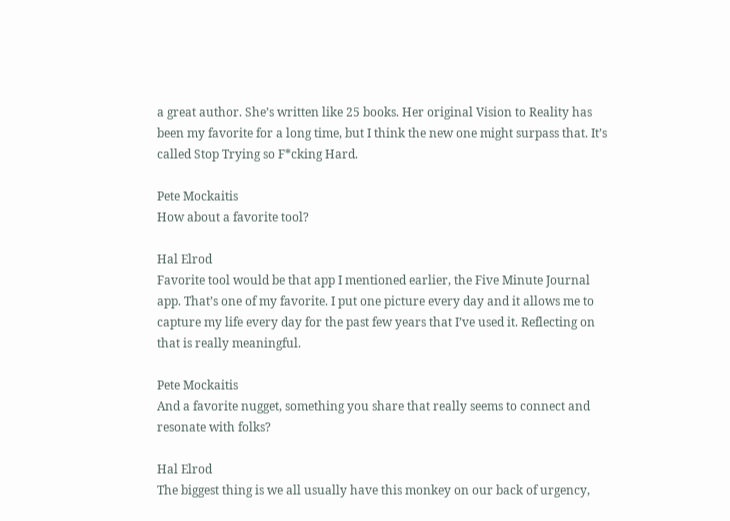a great author. She’s written like 25 books. Her original Vision to Reality has been my favorite for a long time, but I think the new one might surpass that. It’s called Stop Trying so F*cking Hard.

Pete Mockaitis
How about a favorite tool?

Hal Elrod
Favorite tool would be that app I mentioned earlier, the Five Minute Journal app. That’s one of my favorite. I put one picture every day and it allows me to capture my life every day for the past few years that I’ve used it. Reflecting on that is really meaningful.

Pete Mockaitis
And a favorite nugget, something you share that really seems to connect and resonate with folks?

Hal Elrod
The biggest thing is we all usually have this monkey on our back of urgency,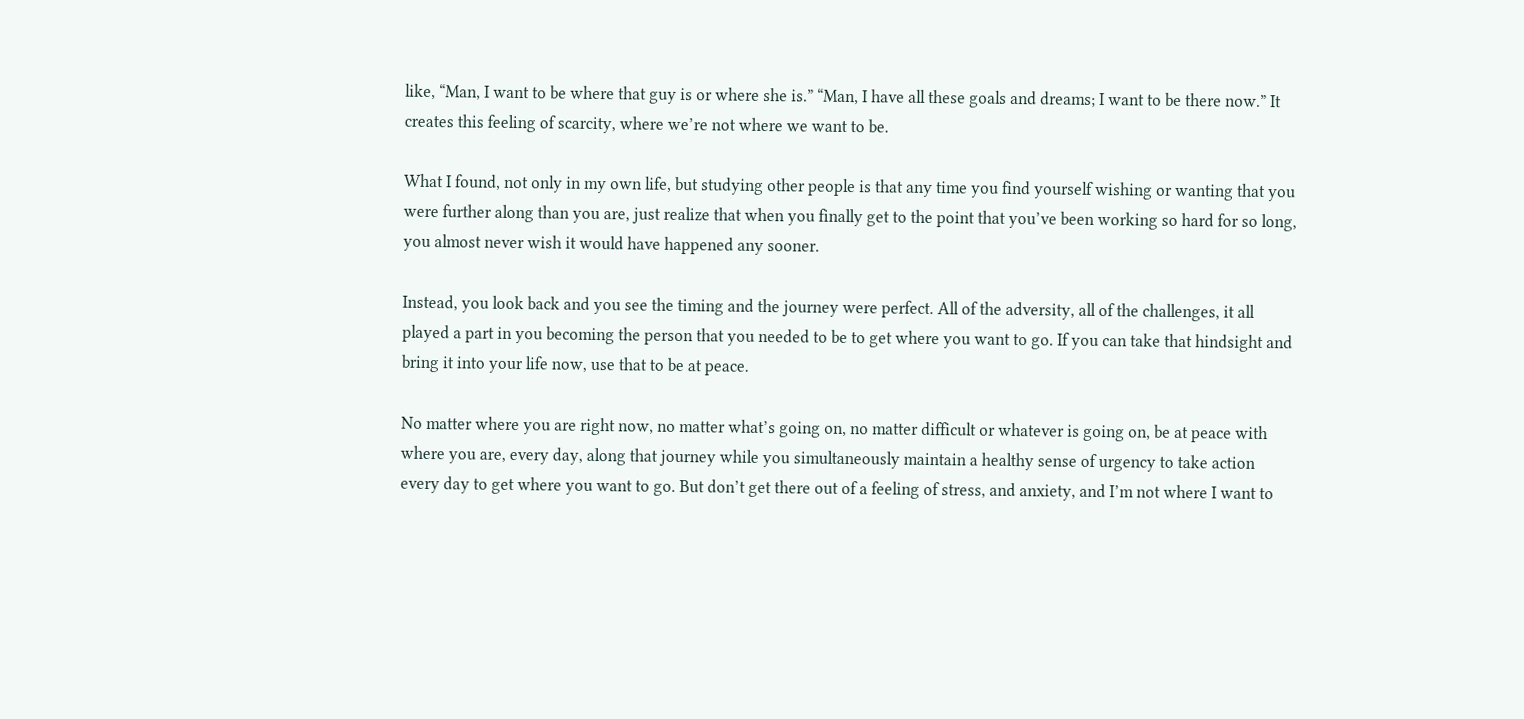like, “Man, I want to be where that guy is or where she is.” “Man, I have all these goals and dreams; I want to be there now.” It creates this feeling of scarcity, where we’re not where we want to be.

What I found, not only in my own life, but studying other people is that any time you find yourself wishing or wanting that you were further along than you are, just realize that when you finally get to the point that you’ve been working so hard for so long, you almost never wish it would have happened any sooner.

Instead, you look back and you see the timing and the journey were perfect. All of the adversity, all of the challenges, it all played a part in you becoming the person that you needed to be to get where you want to go. If you can take that hindsight and bring it into your life now, use that to be at peace.

No matter where you are right now, no matter what’s going on, no matter difficult or whatever is going on, be at peace with where you are, every day, along that journey while you simultaneously maintain a healthy sense of urgency to take action every day to get where you want to go. But don’t get there out of a feeling of stress, and anxiety, and I’m not where I want to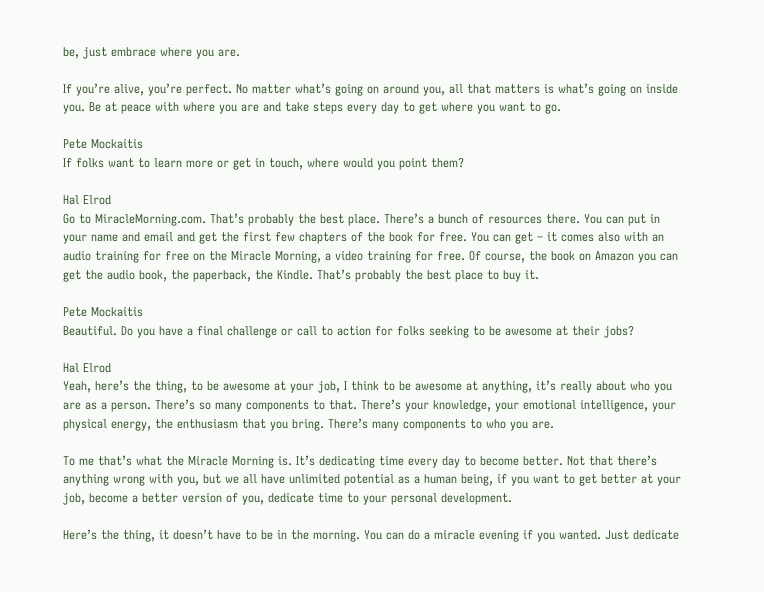be, just embrace where you are.

If you’re alive, you’re perfect. No matter what’s going on around you, all that matters is what’s going on inside you. Be at peace with where you are and take steps every day to get where you want to go.

Pete Mockaitis
If folks want to learn more or get in touch, where would you point them?

Hal Elrod
Go to MiracleMorning.com. That’s probably the best place. There’s a bunch of resources there. You can put in your name and email and get the first few chapters of the book for free. You can get – it comes also with an audio training for free on the Miracle Morning, a video training for free. Of course, the book on Amazon you can get the audio book, the paperback, the Kindle. That’s probably the best place to buy it.

Pete Mockaitis
Beautiful. Do you have a final challenge or call to action for folks seeking to be awesome at their jobs?

Hal Elrod
Yeah, here’s the thing, to be awesome at your job, I think to be awesome at anything, it’s really about who you are as a person. There’s so many components to that. There’s your knowledge, your emotional intelligence, your physical energy, the enthusiasm that you bring. There’s many components to who you are.

To me that’s what the Miracle Morning is. It’s dedicating time every day to become better. Not that there’s anything wrong with you, but we all have unlimited potential as a human being, if you want to get better at your job, become a better version of you, dedicate time to your personal development.

Here’s the thing, it doesn’t have to be in the morning. You can do a miracle evening if you wanted. Just dedicate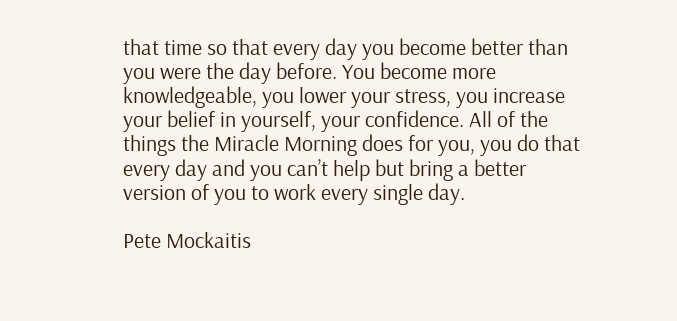that time so that every day you become better than you were the day before. You become more knowledgeable, you lower your stress, you increase your belief in yourself, your confidence. All of the things the Miracle Morning does for you, you do that every day and you can’t help but bring a better version of you to work every single day.

Pete Mockaitis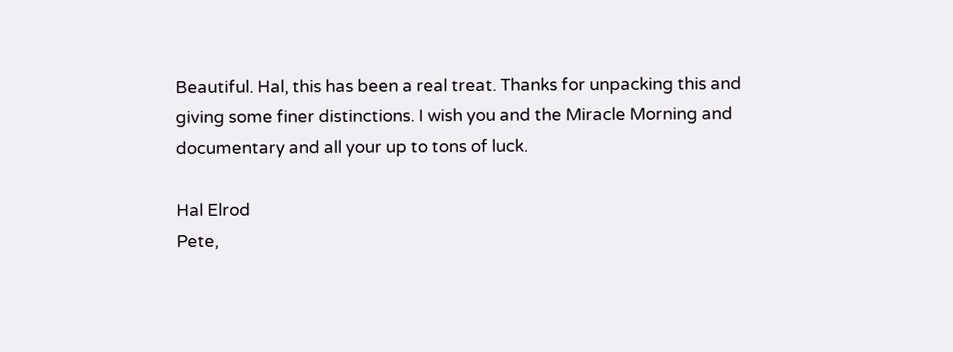Beautiful. Hal, this has been a real treat. Thanks for unpacking this and giving some finer distinctions. I wish you and the Miracle Morning and documentary and all your up to tons of luck.

Hal Elrod
Pete,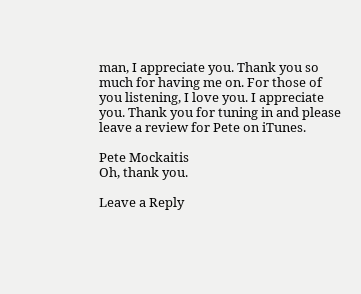man, I appreciate you. Thank you so much for having me on. For those of you listening, I love you. I appreciate you. Thank you for tuning in and please leave a review for Pete on iTunes.

Pete Mockaitis
Oh, thank you.

Leave a Reply